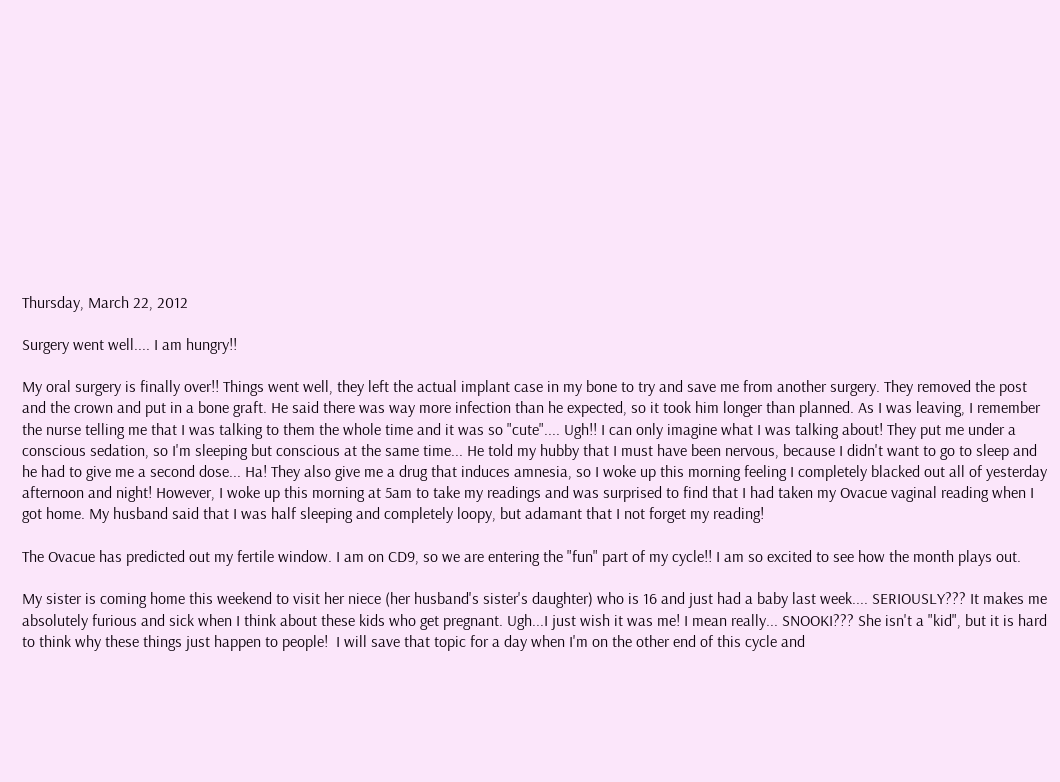Thursday, March 22, 2012

Surgery went well.... I am hungry!!

My oral surgery is finally over!! Things went well, they left the actual implant case in my bone to try and save me from another surgery. They removed the post and the crown and put in a bone graft. He said there was way more infection than he expected, so it took him longer than planned. As I was leaving, I remember the nurse telling me that I was talking to them the whole time and it was so "cute".... Ugh!! I can only imagine what I was talking about! They put me under a conscious sedation, so I'm sleeping but conscious at the same time... He told my hubby that I must have been nervous, because I didn't want to go to sleep and he had to give me a second dose... Ha! They also give me a drug that induces amnesia, so I woke up this morning feeling I completely blacked out all of yesterday afternoon and night! However, I woke up this morning at 5am to take my readings and was surprised to find that I had taken my Ovacue vaginal reading when I got home. My husband said that I was half sleeping and completely loopy, but adamant that I not forget my reading!

The Ovacue has predicted out my fertile window. I am on CD9, so we are entering the "fun" part of my cycle!! I am so excited to see how the month plays out.

My sister is coming home this weekend to visit her niece (her husband's sister's daughter) who is 16 and just had a baby last week.... SERIOUSLY??? It makes me absolutely furious and sick when I think about these kids who get pregnant. Ugh...I just wish it was me! I mean really... SNOOKI??? She isn't a "kid", but it is hard to think why these things just happen to people!  I will save that topic for a day when I'm on the other end of this cycle and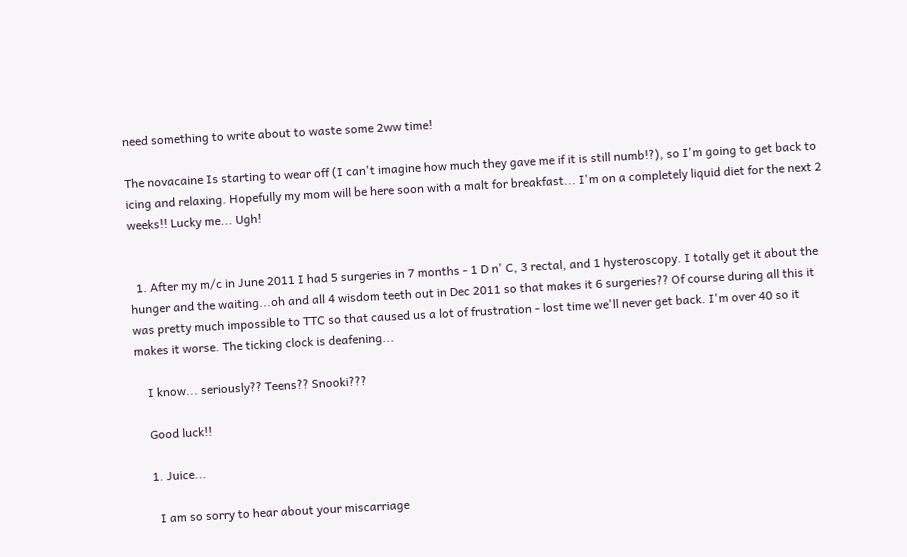need something to write about to waste some 2ww time!

The novacaine Is starting to wear off (I can't imagine how much they gave me if it is still numb!?), so I'm going to get back to icing and relaxing. Hopefully my mom will be here soon with a malt for breakfast... I'm on a completely liquid diet for the next 2 weeks!! Lucky me... Ugh!


  1. After my m/c in June 2011 I had 5 surgeries in 7 months - 1 D n' C, 3 rectal, and 1 hysteroscopy. I totally get it about the hunger and the waiting...oh and all 4 wisdom teeth out in Dec 2011 so that makes it 6 surgeries?? Of course during all this it was pretty much impossible to TTC so that caused us a lot of frustration - lost time we'll never get back. I'm over 40 so it makes it worse. The ticking clock is deafening...

    I know... seriously?? Teens?? Snooki???

    Good luck!!

    1. Juice...

      I am so sorry to hear about your miscarriage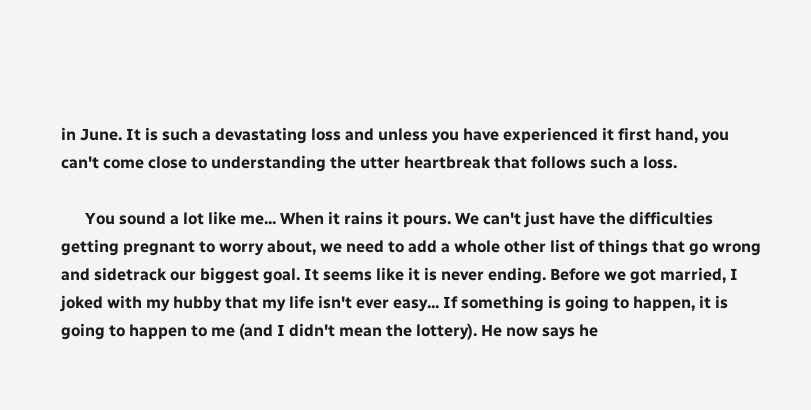in June. It is such a devastating loss and unless you have experienced it first hand, you can't come close to understanding the utter heartbreak that follows such a loss.

      You sound a lot like me... When it rains it pours. We can't just have the difficulties getting pregnant to worry about, we need to add a whole other list of things that go wrong and sidetrack our biggest goal. It seems like it is never ending. Before we got married, I joked with my hubby that my life isn't ever easy... If something is going to happen, it is going to happen to me (and I didn't mean the lottery). He now says he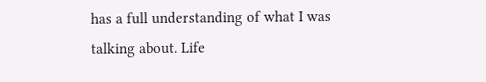has a full understanding of what I was talking about. Life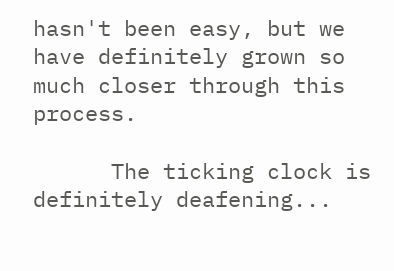hasn't been easy, but we have definitely grown so much closer through this process.

      The ticking clock is definitely deafening...